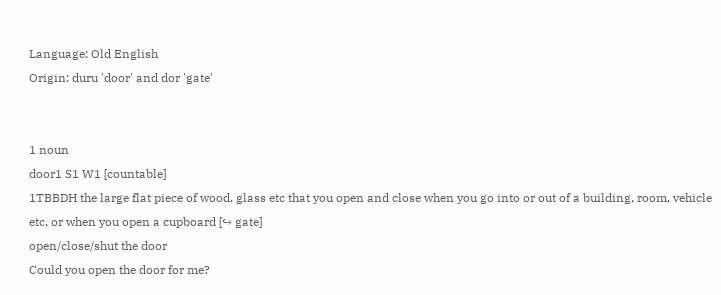Language: Old English
Origin: duru 'door' and dor 'gate'


1 noun
door1 S1 W1 [countable]
1TBBDH the large flat piece of wood, glass etc that you open and close when you go into or out of a building, room, vehicle etc, or when you open a cupboard [↪ gate]
open/close/shut the door
Could you open the door for me?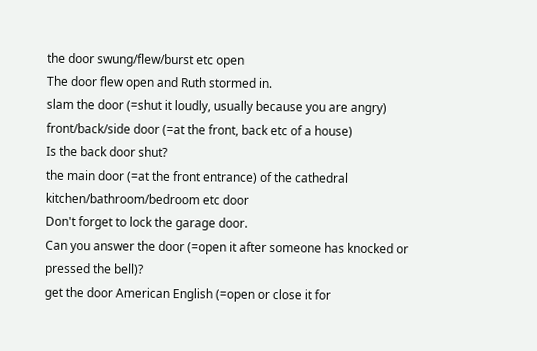the door swung/flew/burst etc open
The door flew open and Ruth stormed in.
slam the door (=shut it loudly, usually because you are angry)
front/back/side door (=at the front, back etc of a house)
Is the back door shut?
the main door (=at the front entrance) of the cathedral
kitchen/bathroom/bedroom etc door
Don't forget to lock the garage door.
Can you answer the door (=open it after someone has knocked or pressed the bell)?
get the door American English (=open or close it for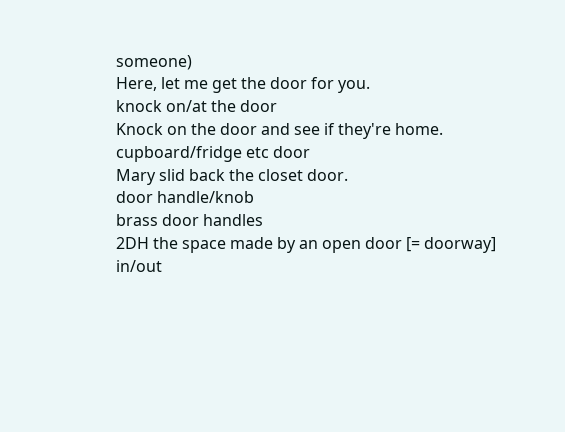someone)
Here, let me get the door for you.
knock on/at the door
Knock on the door and see if they're home.
cupboard/fridge etc door
Mary slid back the closet door.
door handle/knob
brass door handles
2DH the space made by an open door [= doorway]
in/out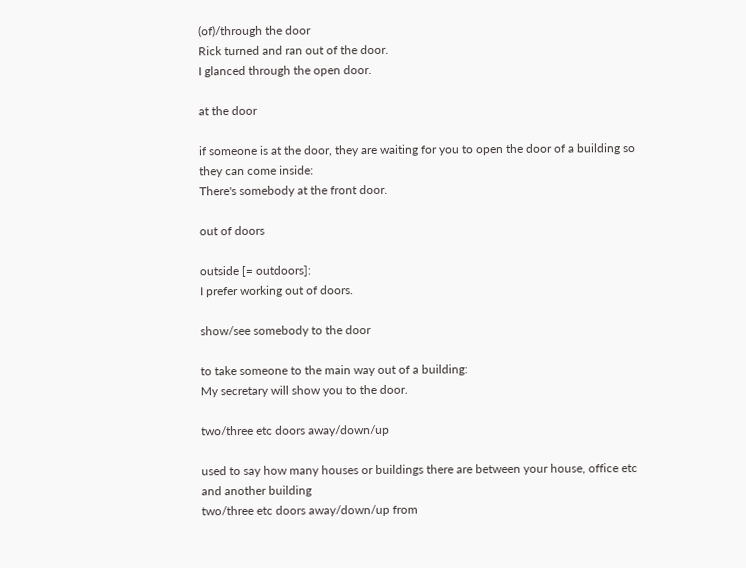(of)/through the door
Rick turned and ran out of the door.
I glanced through the open door.

at the door

if someone is at the door, they are waiting for you to open the door of a building so they can come inside:
There's somebody at the front door.

out of doors

outside [= outdoors]:
I prefer working out of doors.

show/see somebody to the door

to take someone to the main way out of a building:
My secretary will show you to the door.

two/three etc doors away/down/up

used to say how many houses or buildings there are between your house, office etc and another building
two/three etc doors away/down/up from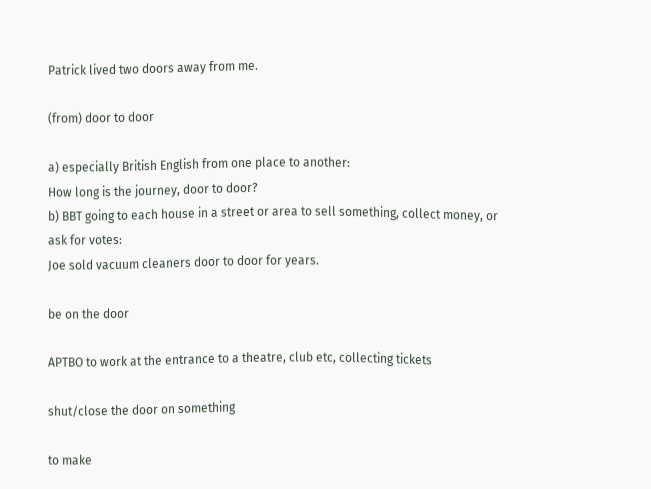Patrick lived two doors away from me.

(from) door to door

a) especially British English from one place to another:
How long is the journey, door to door?
b) BBT going to each house in a street or area to sell something, collect money, or ask for votes:
Joe sold vacuum cleaners door to door for years.

be on the door

APTBO to work at the entrance to a theatre, club etc, collecting tickets

shut/close the door on something

to make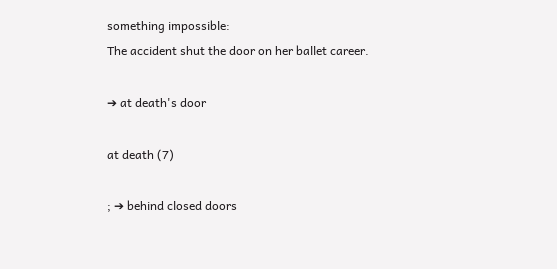something impossible:
The accident shut the door on her ballet career.

➔ at death's door

at death (7)

; ➔ behind closed doors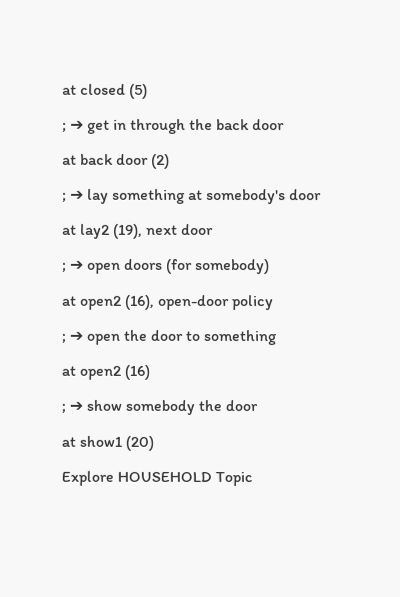at closed (5)

; ➔ get in through the back door

at back door (2)

; ➔ lay something at somebody's door

at lay2 (19), next door

; ➔ open doors (for somebody)

at open2 (16), open-door policy

; ➔ open the door to something

at open2 (16)

; ➔ show somebody the door

at show1 (20)

Explore HOUSEHOLD Topic